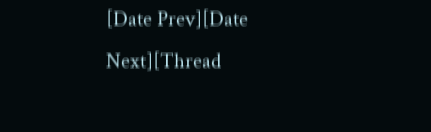[Date Prev][Date Next][Thread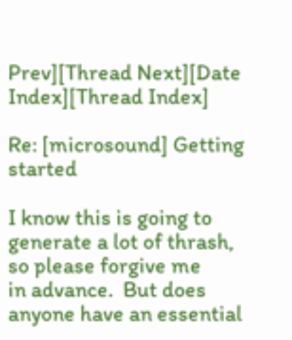Prev][Thread Next][Date Index][Thread Index]

Re: [microsound] Getting started

I know this is going to generate a lot of thrash, so please forgive me
in advance.  But does anyone have an essential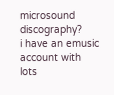microsound discography?
i have an emusic account with lots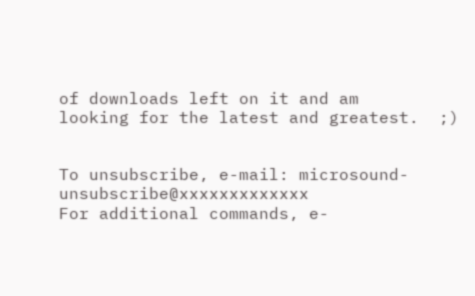of downloads left on it and am
looking for the latest and greatest.  ;)


To unsubscribe, e-mail: microsound-unsubscribe@xxxxxxxxxxxxx
For additional commands, e-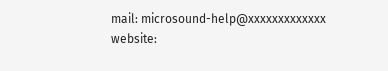mail: microsound-help@xxxxxxxxxxxxx
website: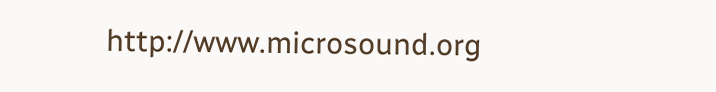http://www.microsound.org